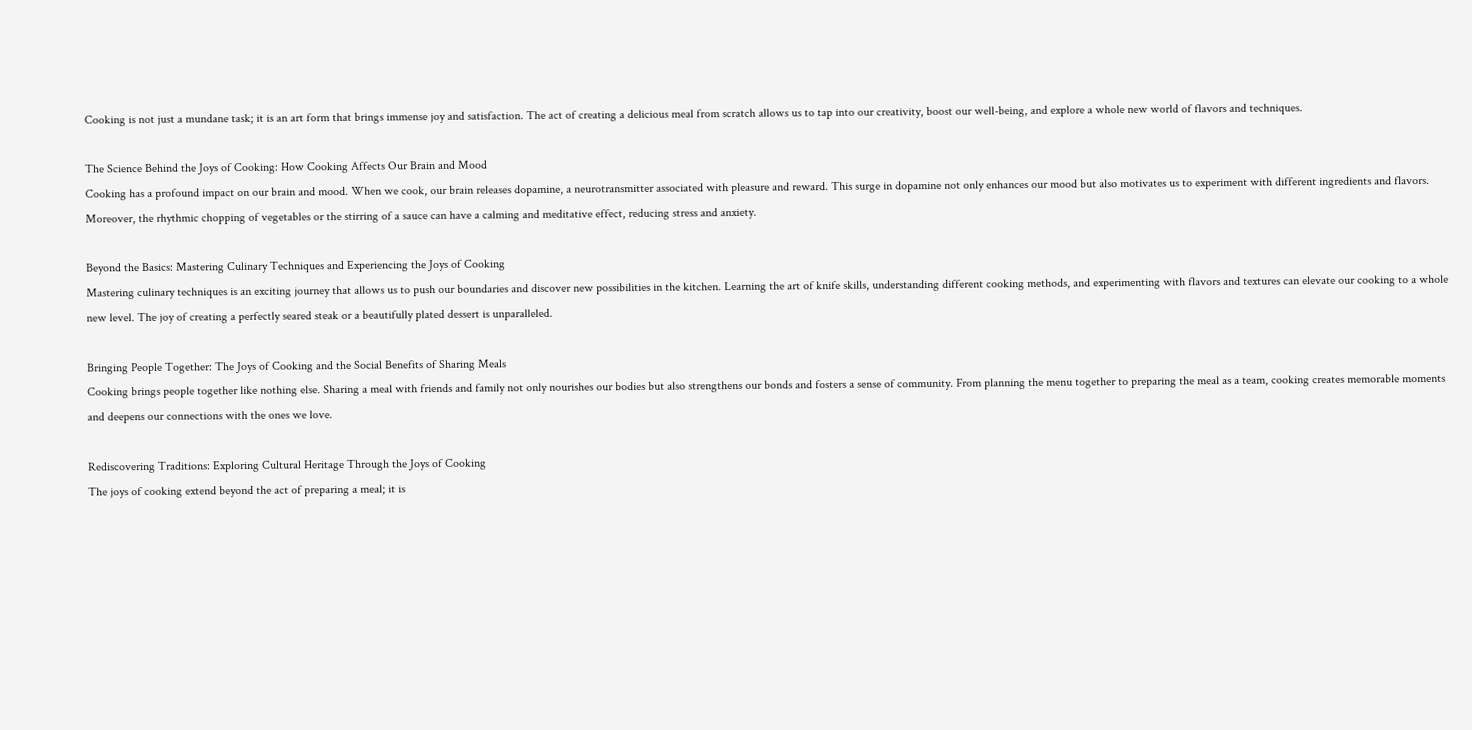Cooking is not just a mundane task; it is an art form that brings immense joy and satisfaction. The act of creating a delicious meal from scratch allows us to tap into our creativity, boost our well-being, and explore a whole new world of flavors and techniques.

The Science Behind the Joys of Cooking: How Cooking Affects Our Brain and Mood
Cooking has a profound impact on our brain and mood. When we cook, our brain releases dopamine, a neurotransmitter associated with pleasure and reward. This surge in dopamine not only enhances our mood but also motivates us to experiment with different ingredients and flavors. Moreover, the rhythmic chopping of vegetables or the stirring of a sauce can have a calming and meditative effect, reducing stress and anxiety.

Beyond the Basics: Mastering Culinary Techniques and Experiencing the Joys of Cooking
Mastering culinary techniques is an exciting journey that allows us to push our boundaries and discover new possibilities in the kitchen. Learning the art of knife skills, understanding different cooking methods, and experimenting with flavors and textures can elevate our cooking to a whole new level. The joy of creating a perfectly seared steak or a beautifully plated dessert is unparalleled.

Bringing People Together: The Joys of Cooking and the Social Benefits of Sharing Meals
Cooking brings people together like nothing else. Sharing a meal with friends and family not only nourishes our bodies but also strengthens our bonds and fosters a sense of community. From planning the menu together to preparing the meal as a team, cooking creates memorable moments and deepens our connections with the ones we love.

Rediscovering Traditions: Exploring Cultural Heritage Through the Joys of Cooking
The joys of cooking extend beyond the act of preparing a meal; it is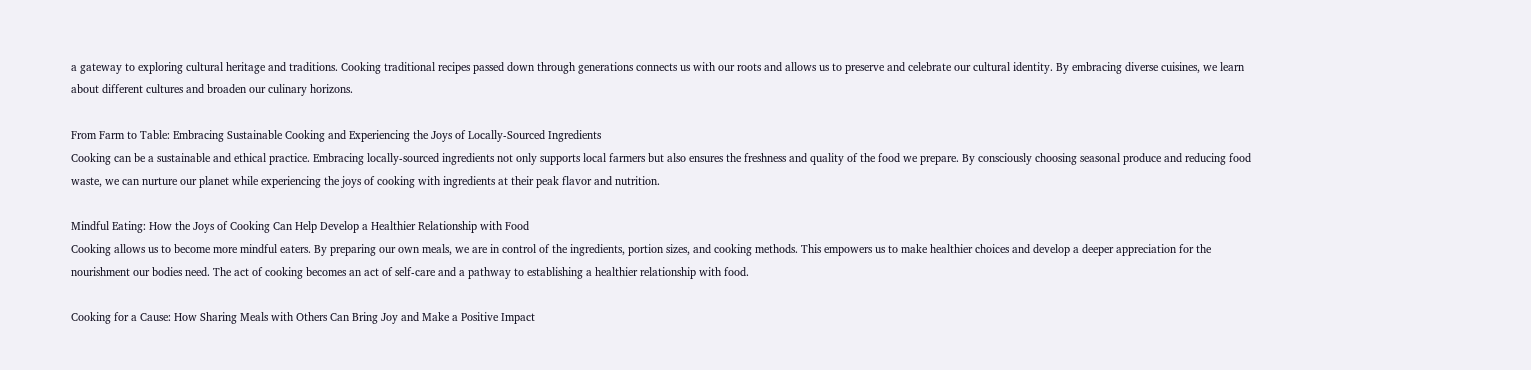a gateway to exploring cultural heritage and traditions. Cooking traditional recipes passed down through generations connects us with our roots and allows us to preserve and celebrate our cultural identity. By embracing diverse cuisines, we learn about different cultures and broaden our culinary horizons.

From Farm to Table: Embracing Sustainable Cooking and Experiencing the Joys of Locally-Sourced Ingredients
Cooking can be a sustainable and ethical practice. Embracing locally-sourced ingredients not only supports local farmers but also ensures the freshness and quality of the food we prepare. By consciously choosing seasonal produce and reducing food waste, we can nurture our planet while experiencing the joys of cooking with ingredients at their peak flavor and nutrition.

Mindful Eating: How the Joys of Cooking Can Help Develop a Healthier Relationship with Food
Cooking allows us to become more mindful eaters. By preparing our own meals, we are in control of the ingredients, portion sizes, and cooking methods. This empowers us to make healthier choices and develop a deeper appreciation for the nourishment our bodies need. The act of cooking becomes an act of self-care and a pathway to establishing a healthier relationship with food.

Cooking for a Cause: How Sharing Meals with Others Can Bring Joy and Make a Positive Impact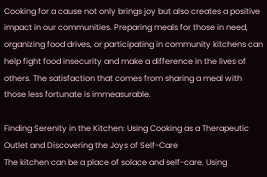Cooking for a cause not only brings joy but also creates a positive impact in our communities. Preparing meals for those in need, organizing food drives, or participating in community kitchens can help fight food insecurity and make a difference in the lives of others. The satisfaction that comes from sharing a meal with those less fortunate is immeasurable.

Finding Serenity in the Kitchen: Using Cooking as a Therapeutic Outlet and Discovering the Joys of Self-Care
The kitchen can be a place of solace and self-care. Using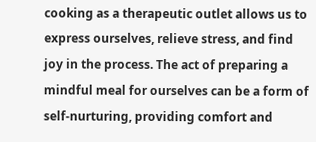cooking as a therapeutic outlet allows us to express ourselves, relieve stress, and find joy in the process. The act of preparing a mindful meal for ourselves can be a form of self-nurturing, providing comfort and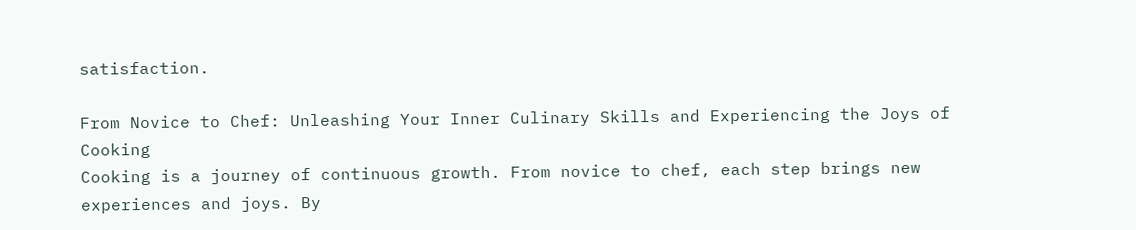satisfaction.

From Novice to Chef: Unleashing Your Inner Culinary Skills and Experiencing the Joys of Cooking
Cooking is a journey of continuous growth. From novice to chef, each step brings new experiences and joys. By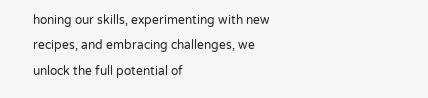honing our skills, experimenting with new recipes, and embracing challenges, we unlock the full potential of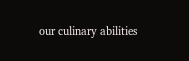our culinary abilities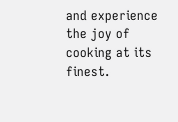and experience the joy of cooking at its finest.